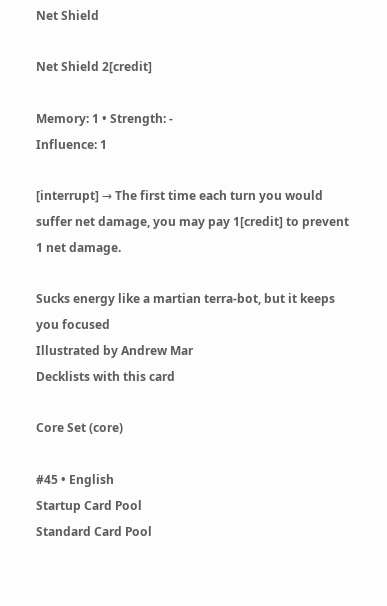Net Shield

Net Shield 2[credit]

Memory: 1 • Strength: -
Influence: 1

[interrupt] → The first time each turn you would suffer net damage, you may pay 1[credit] to prevent 1 net damage.

Sucks energy like a martian terra-bot, but it keeps you focused
Illustrated by Andrew Mar
Decklists with this card

Core Set (core)

#45 • English
Startup Card Pool
Standard Card Pool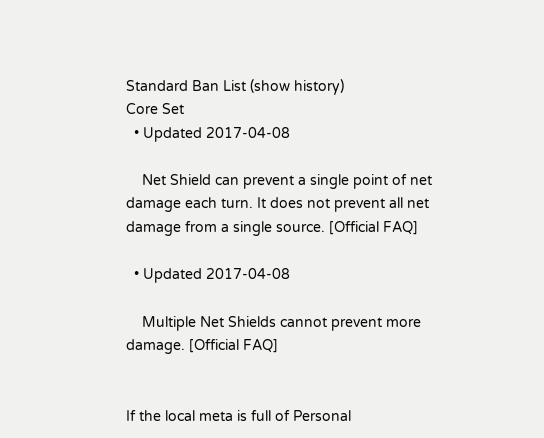Standard Ban List (show history)
Core Set
  • Updated 2017-04-08

    Net Shield can prevent a single point of net damage each turn. It does not prevent all net damage from a single source. [Official FAQ]

  • Updated 2017-04-08

    Multiple Net Shields cannot prevent more damage. [Official FAQ]


If the local meta is full of Personal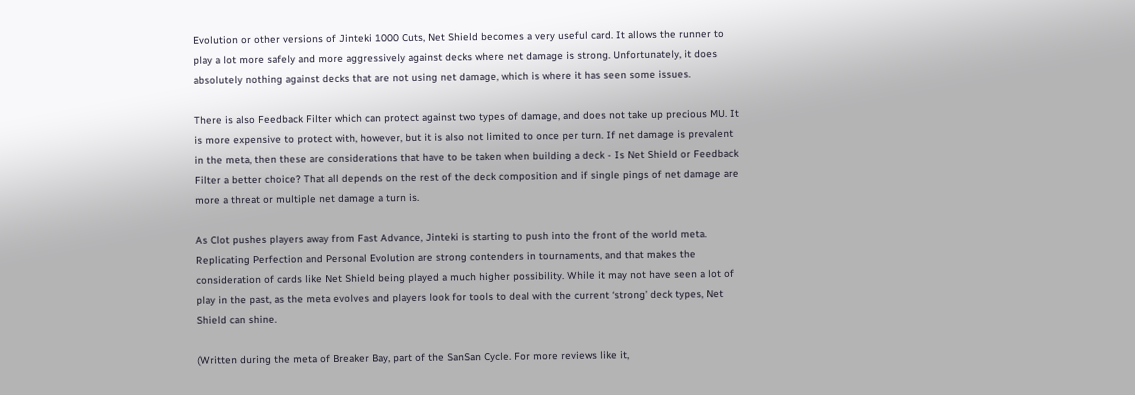Evolution or other versions of Jinteki 1000 Cuts, Net Shield becomes a very useful card. It allows the runner to play a lot more safely and more aggressively against decks where net damage is strong. Unfortunately, it does absolutely nothing against decks that are not using net damage, which is where it has seen some issues.

There is also Feedback Filter which can protect against two types of damage, and does not take up precious MU. It is more expensive to protect with, however, but it is also not limited to once per turn. If net damage is prevalent in the meta, then these are considerations that have to be taken when building a deck - Is Net Shield or Feedback Filter a better choice? That all depends on the rest of the deck composition and if single pings of net damage are more a threat or multiple net damage a turn is.

As Clot pushes players away from Fast Advance, Jinteki is starting to push into the front of the world meta. Replicating Perfection and Personal Evolution are strong contenders in tournaments, and that makes the consideration of cards like Net Shield being played a much higher possibility. While it may not have seen a lot of play in the past, as the meta evolves and players look for tools to deal with the current ‘strong’ deck types, Net Shield can shine.

(Written during the meta of Breaker Bay, part of the SanSan Cycle. For more reviews like it,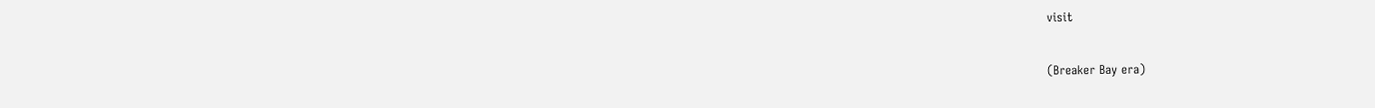visit

(Breaker Bay era)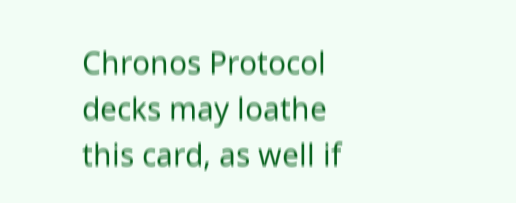Chronos Protocol decks may loathe this card, as well if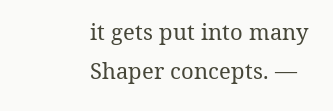it gets put into many Shaper concepts. —